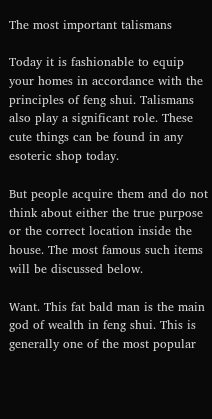The most important talismans

Today it is fashionable to equip your homes in accordance with the principles of feng shui. Talismans also play a significant role. These cute things can be found in any esoteric shop today.

But people acquire them and do not think about either the true purpose or the correct location inside the house. The most famous such items will be discussed below.

Want. This fat bald man is the main god of wealth in feng shui. This is generally one of the most popular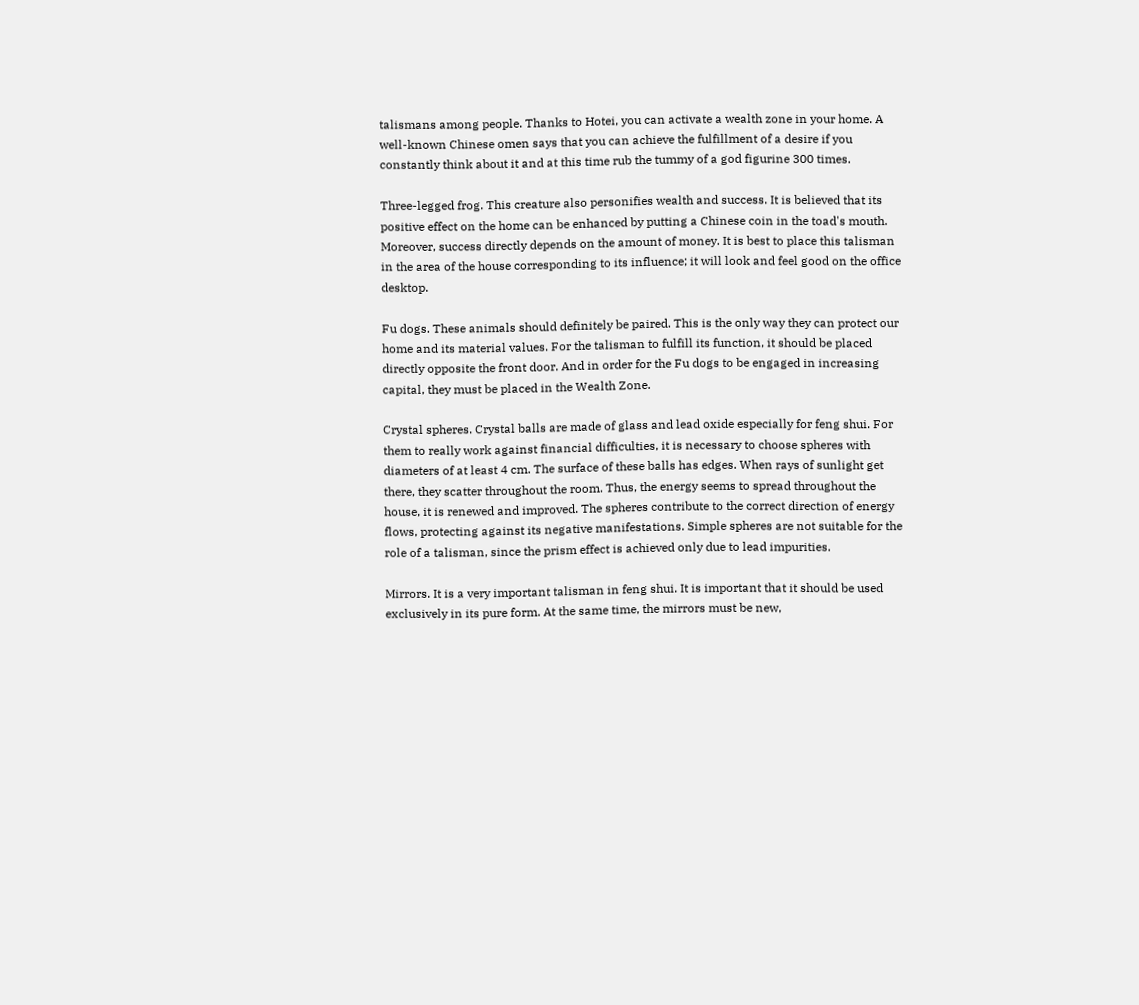talismans among people. Thanks to Hotei, you can activate a wealth zone in your home. A well-known Chinese omen says that you can achieve the fulfillment of a desire if you constantly think about it and at this time rub the tummy of a god figurine 300 times.

Three-legged frog. This creature also personifies wealth and success. It is believed that its positive effect on the home can be enhanced by putting a Chinese coin in the toad's mouth. Moreover, success directly depends on the amount of money. It is best to place this talisman in the area of the house corresponding to its influence; it will look and feel good on the office desktop.

Fu dogs. These animals should definitely be paired. This is the only way they can protect our home and its material values. For the talisman to fulfill its function, it should be placed directly opposite the front door. And in order for the Fu dogs to be engaged in increasing capital, they must be placed in the Wealth Zone.

Crystal spheres. Crystal balls are made of glass and lead oxide especially for feng shui. For them to really work against financial difficulties, it is necessary to choose spheres with diameters of at least 4 cm. The surface of these balls has edges. When rays of sunlight get there, they scatter throughout the room. Thus, the energy seems to spread throughout the house, it is renewed and improved. The spheres contribute to the correct direction of energy flows, protecting against its negative manifestations. Simple spheres are not suitable for the role of a talisman, since the prism effect is achieved only due to lead impurities.

Mirrors. It is a very important talisman in feng shui. It is important that it should be used exclusively in its pure form. At the same time, the mirrors must be new,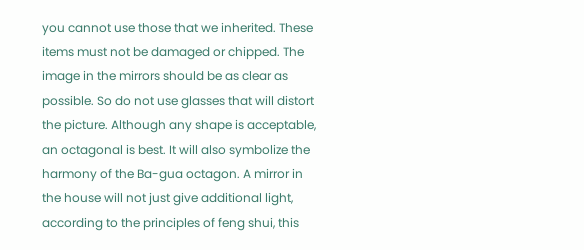you cannot use those that we inherited. These items must not be damaged or chipped. The image in the mirrors should be as clear as possible. So do not use glasses that will distort the picture. Although any shape is acceptable, an octagonal is best. It will also symbolize the harmony of the Ba-gua octagon. A mirror in the house will not just give additional light, according to the principles of feng shui, this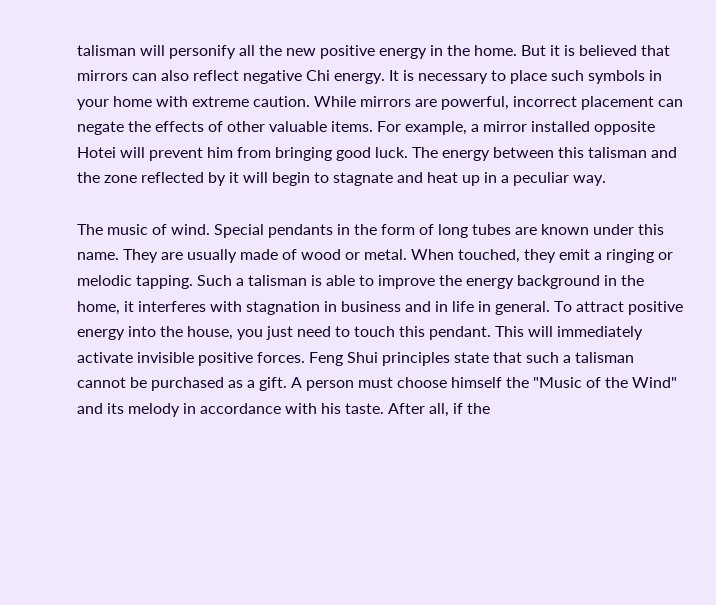talisman will personify all the new positive energy in the home. But it is believed that mirrors can also reflect negative Chi energy. It is necessary to place such symbols in your home with extreme caution. While mirrors are powerful, incorrect placement can negate the effects of other valuable items. For example, a mirror installed opposite Hotei will prevent him from bringing good luck. The energy between this talisman and the zone reflected by it will begin to stagnate and heat up in a peculiar way.

The music of wind. Special pendants in the form of long tubes are known under this name. They are usually made of wood or metal. When touched, they emit a ringing or melodic tapping. Such a talisman is able to improve the energy background in the home, it interferes with stagnation in business and in life in general. To attract positive energy into the house, you just need to touch this pendant. This will immediately activate invisible positive forces. Feng Shui principles state that such a talisman cannot be purchased as a gift. A person must choose himself the "Music of the Wind" and its melody in accordance with his taste. After all, if the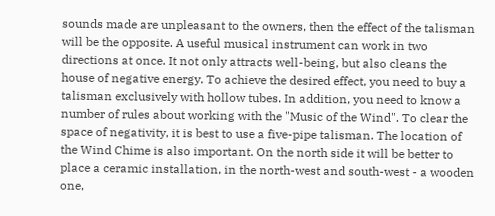sounds made are unpleasant to the owners, then the effect of the talisman will be the opposite. A useful musical instrument can work in two directions at once. It not only attracts well-being, but also cleans the house of negative energy. To achieve the desired effect, you need to buy a talisman exclusively with hollow tubes. In addition, you need to know a number of rules about working with the "Music of the Wind". To clear the space of negativity, it is best to use a five-pipe talisman. The location of the Wind Chime is also important. On the north side it will be better to place a ceramic installation, in the north-west and south-west - a wooden one,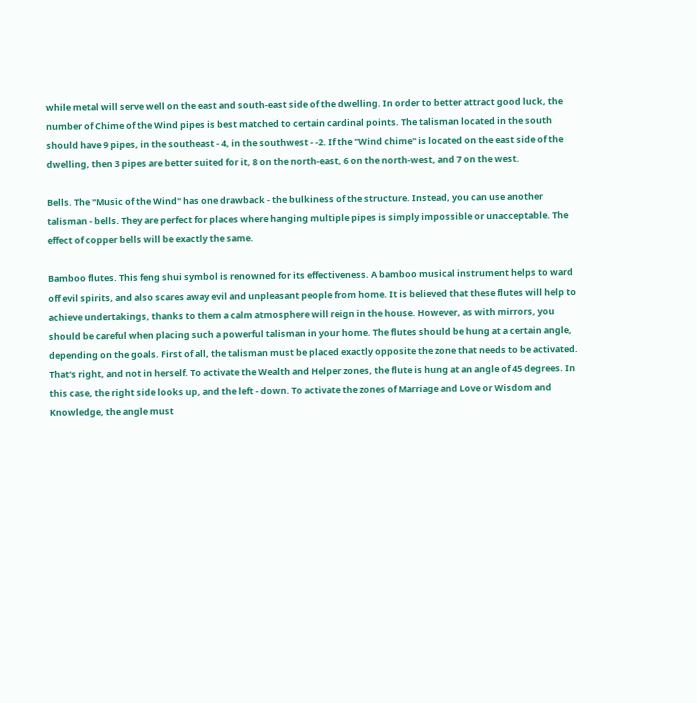while metal will serve well on the east and south-east side of the dwelling. In order to better attract good luck, the number of Chime of the Wind pipes is best matched to certain cardinal points. The talisman located in the south should have 9 pipes, in the southeast - 4, in the southwest - -2. If the "Wind chime" is located on the east side of the dwelling, then 3 pipes are better suited for it, 8 on the north-east, 6 on the north-west, and 7 on the west.

Bells. The "Music of the Wind" has one drawback - the bulkiness of the structure. Instead, you can use another talisman - bells. They are perfect for places where hanging multiple pipes is simply impossible or unacceptable. The effect of copper bells will be exactly the same.

Bamboo flutes. This feng shui symbol is renowned for its effectiveness. A bamboo musical instrument helps to ward off evil spirits, and also scares away evil and unpleasant people from home. It is believed that these flutes will help to achieve undertakings, thanks to them a calm atmosphere will reign in the house. However, as with mirrors, you should be careful when placing such a powerful talisman in your home. The flutes should be hung at a certain angle, depending on the goals. First of all, the talisman must be placed exactly opposite the zone that needs to be activated. That's right, and not in herself. To activate the Wealth and Helper zones, the flute is hung at an angle of 45 degrees. In this case, the right side looks up, and the left - down. To activate the zones of Marriage and Love or Wisdom and Knowledge, the angle must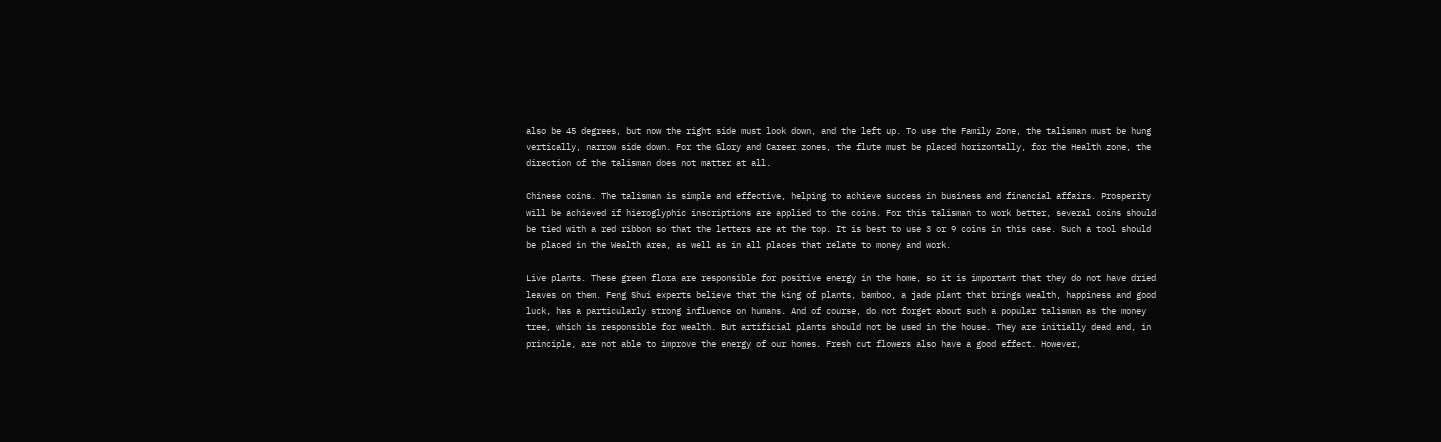also be 45 degrees, but now the right side must look down, and the left up. To use the Family Zone, the talisman must be hung vertically, narrow side down. For the Glory and Career zones, the flute must be placed horizontally, for the Health zone, the direction of the talisman does not matter at all.

Chinese coins. The talisman is simple and effective, helping to achieve success in business and financial affairs. Prosperity will be achieved if hieroglyphic inscriptions are applied to the coins. For this talisman to work better, several coins should be tied with a red ribbon so that the letters are at the top. It is best to use 3 or 9 coins in this case. Such a tool should be placed in the Wealth area, as well as in all places that relate to money and work.

Live plants. These green flora are responsible for positive energy in the home, so it is important that they do not have dried leaves on them. Feng Shui experts believe that the king of plants, bamboo, a jade plant that brings wealth, happiness and good luck, has a particularly strong influence on humans. And of course, do not forget about such a popular talisman as the money tree, which is responsible for wealth. But artificial plants should not be used in the house. They are initially dead and, in principle, are not able to improve the energy of our homes. Fresh cut flowers also have a good effect. However,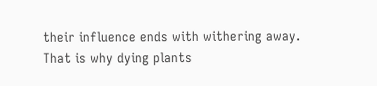their influence ends with withering away. That is why dying plants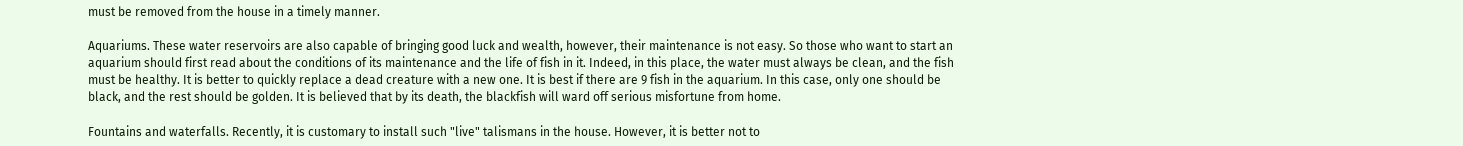must be removed from the house in a timely manner.

Aquariums. These water reservoirs are also capable of bringing good luck and wealth, however, their maintenance is not easy. So those who want to start an aquarium should first read about the conditions of its maintenance and the life of fish in it. Indeed, in this place, the water must always be clean, and the fish must be healthy. It is better to quickly replace a dead creature with a new one. It is best if there are 9 fish in the aquarium. In this case, only one should be black, and the rest should be golden. It is believed that by its death, the blackfish will ward off serious misfortune from home.

Fountains and waterfalls. Recently, it is customary to install such "live" talismans in the house. However, it is better not to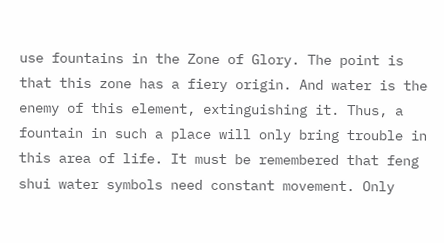use fountains in the Zone of Glory. The point is that this zone has a fiery origin. And water is the enemy of this element, extinguishing it. Thus, a fountain in such a place will only bring trouble in this area of life. It must be remembered that feng shui water symbols need constant movement. Only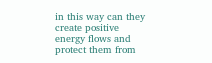in this way can they create positive energy flows and protect them from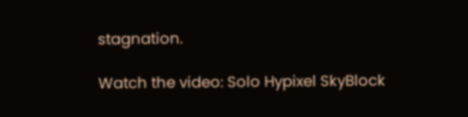stagnation.

Watch the video: Solo Hypixel SkyBlock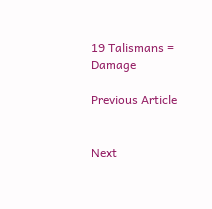19 Talismans = Damage

Previous Article


Next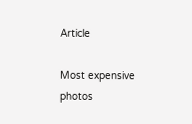Article

Most expensive photos